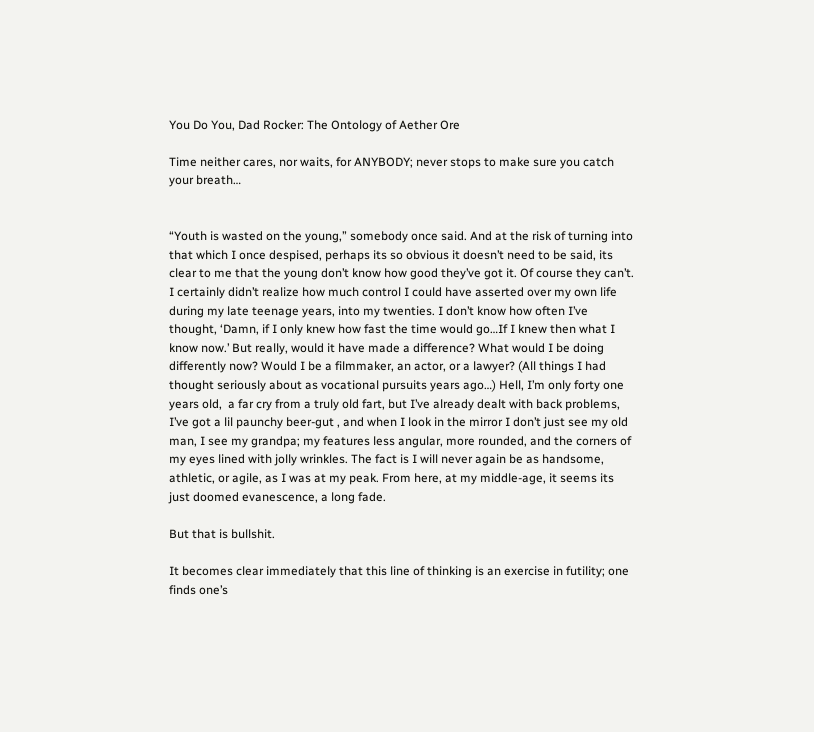You Do You, Dad Rocker: The Ontology of Aether Ore

Time neither cares, nor waits, for ANYBODY; never stops to make sure you catch your breath…


“Youth is wasted on the young,” somebody once said. And at the risk of turning into that which I once despised, perhaps its so obvious it doesn’t need to be said, its clear to me that the young don’t know how good they’ve got it. Of course they can’t. I certainly didn’t realize how much control I could have asserted over my own life during my late teenage years, into my twenties. I don’t know how often I’ve thought, ‘Damn, if I only knew how fast the time would go…If I knew then what I know now.’ But really, would it have made a difference? What would I be doing differently now? Would I be a filmmaker, an actor, or a lawyer? (All things I had thought seriously about as vocational pursuits years ago…) Hell, I’m only forty one years old,  a far cry from a truly old fart, but I’ve already dealt with back problems, I’ve got a lil paunchy beer-gut , and when I look in the mirror I don’t just see my old man, I see my grandpa; my features less angular, more rounded, and the corners of my eyes lined with jolly wrinkles. The fact is I will never again be as handsome, athletic, or agile, as I was at my peak. From here, at my middle-age, it seems its just doomed evanescence, a long fade.

But that is bullshit.

It becomes clear immediately that this line of thinking is an exercise in futility; one finds one’s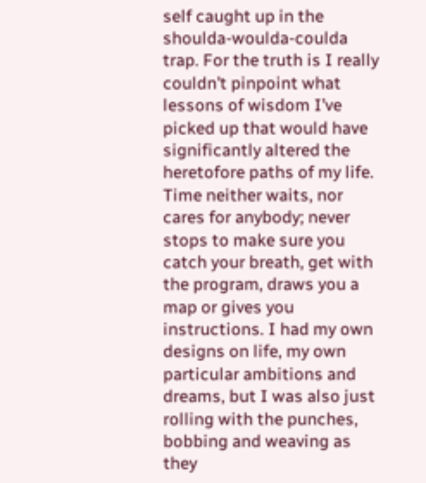self caught up in the shoulda-woulda-coulda trap. For the truth is I really couldn’t pinpoint what lessons of wisdom I’ve picked up that would have significantly altered the heretofore paths of my life. Time neither waits, nor cares for anybody; never stops to make sure you catch your breath, get with the program, draws you a map or gives you instructions. I had my own designs on life, my own particular ambitions and dreams, but I was also just rolling with the punches, bobbing and weaving as they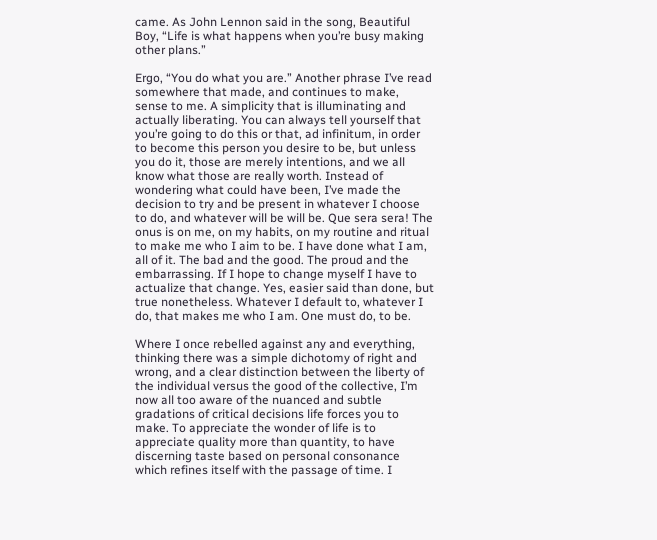came. As John Lennon said in the song, Beautiful Boy, “Life is what happens when you’re busy making other plans.”

Ergo, “You do what you are.” Another phrase I’ve read somewhere that made, and continues to make, sense to me. A simplicity that is illuminating and actually liberating. You can always tell yourself that you’re going to do this or that, ad infinitum, in order to become this person you desire to be, but unless you do it, those are merely intentions, and we all know what those are really worth. Instead of wondering what could have been, I’ve made the decision to try and be present in whatever I choose to do, and whatever will be will be. Que sera sera! The onus is on me, on my habits, on my routine and ritual to make me who I aim to be. I have done what I am, all of it. The bad and the good. The proud and the embarrassing. If I hope to change myself I have to actualize that change. Yes, easier said than done, but true nonetheless. Whatever I default to, whatever I do, that makes me who I am. One must do, to be.

Where I once rebelled against any and everything, thinking there was a simple dichotomy of right and wrong, and a clear distinction between the liberty of the individual versus the good of the collective, I’m now all too aware of the nuanced and subtle gradations of critical decisions life forces you to make. To appreciate the wonder of life is to appreciate quality more than quantity, to have discerning taste based on personal consonance which refines itself with the passage of time. I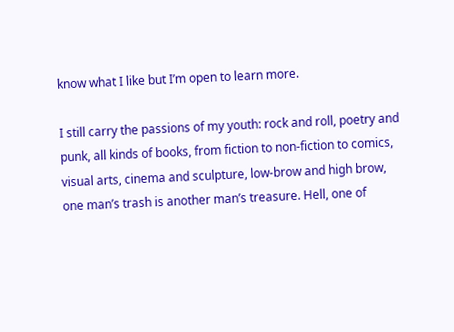know what I like but I’m open to learn more.

I still carry the passions of my youth: rock and roll, poetry and punk, all kinds of books, from fiction to non-fiction to comics, visual arts, cinema and sculpture, low-brow and high brow, one man’s trash is another man’s treasure. Hell, one of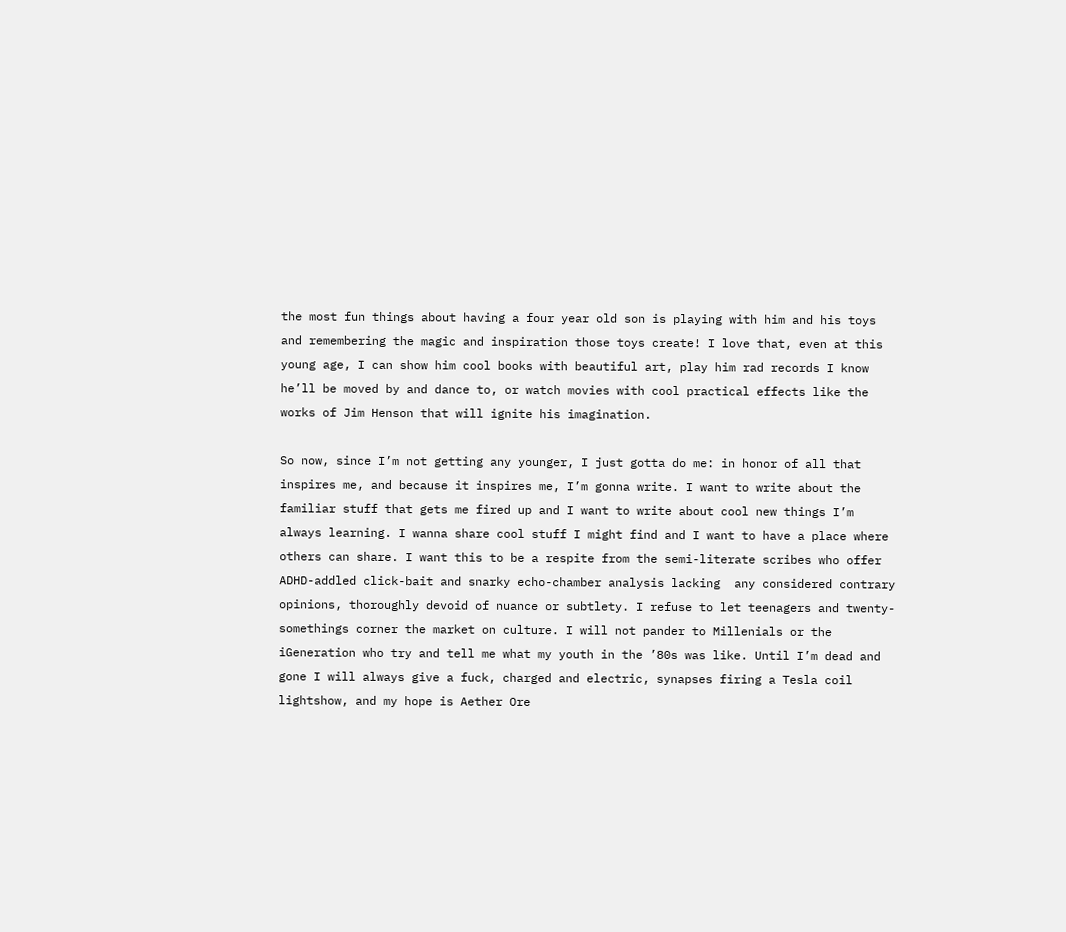the most fun things about having a four year old son is playing with him and his toys and remembering the magic and inspiration those toys create! I love that, even at this young age, I can show him cool books with beautiful art, play him rad records I know he’ll be moved by and dance to, or watch movies with cool practical effects like the works of Jim Henson that will ignite his imagination.

So now, since I’m not getting any younger, I just gotta do me: in honor of all that inspires me, and because it inspires me, I’m gonna write. I want to write about the familiar stuff that gets me fired up and I want to write about cool new things I’m always learning. I wanna share cool stuff I might find and I want to have a place where others can share. I want this to be a respite from the semi-literate scribes who offer ADHD-addled click-bait and snarky echo-chamber analysis lacking  any considered contrary opinions, thoroughly devoid of nuance or subtlety. I refuse to let teenagers and twenty-somethings corner the market on culture. I will not pander to Millenials or the iGeneration who try and tell me what my youth in the ’80s was like. Until I’m dead and gone I will always give a fuck, charged and electric, synapses firing a Tesla coil lightshow, and my hope is Aether Ore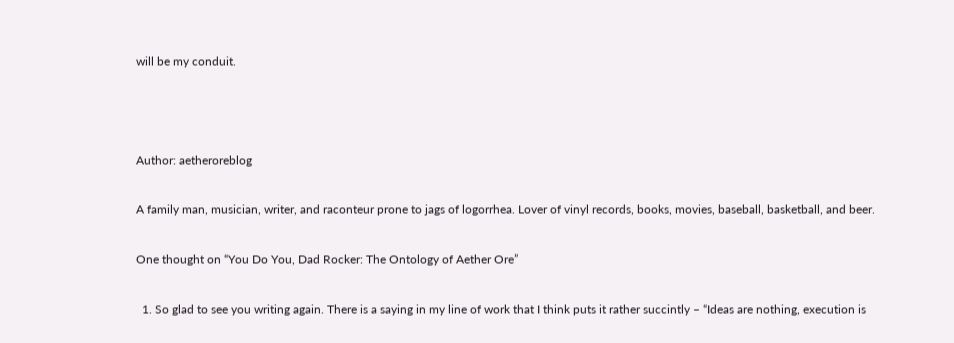will be my conduit.



Author: aetheroreblog

A family man, musician, writer, and raconteur prone to jags of logorrhea. Lover of vinyl records, books, movies, baseball, basketball, and beer.

One thought on “You Do You, Dad Rocker: The Ontology of Aether Ore”

  1. So glad to see you writing again. There is a saying in my line of work that I think puts it rather succintly – “Ideas are nothing, execution is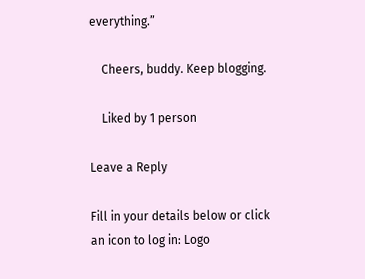everything.”

    Cheers, buddy. Keep blogging.

    Liked by 1 person

Leave a Reply

Fill in your details below or click an icon to log in: Logo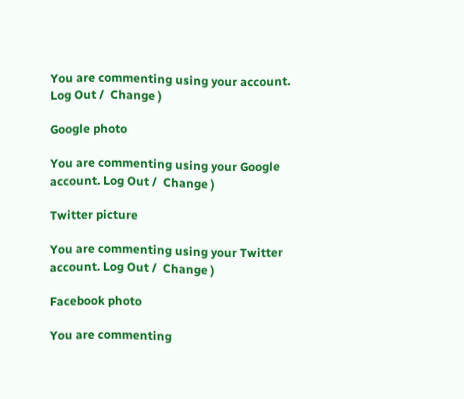You are commenting using your account. Log Out /  Change )

Google photo

You are commenting using your Google account. Log Out /  Change )

Twitter picture

You are commenting using your Twitter account. Log Out /  Change )

Facebook photo

You are commenting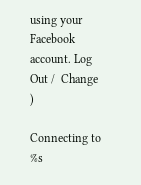using your Facebook account. Log Out /  Change )

Connecting to %s